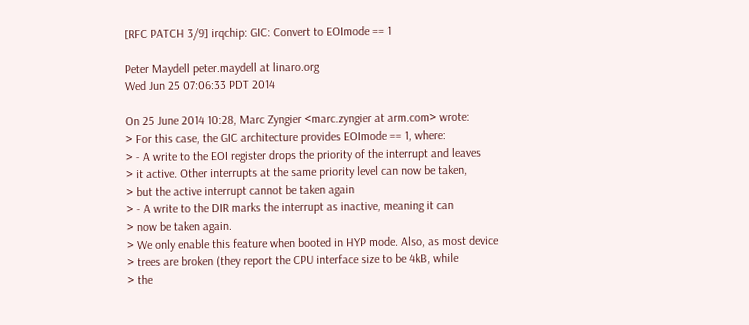[RFC PATCH 3/9] irqchip: GIC: Convert to EOImode == 1

Peter Maydell peter.maydell at linaro.org
Wed Jun 25 07:06:33 PDT 2014

On 25 June 2014 10:28, Marc Zyngier <marc.zyngier at arm.com> wrote:
> For this case, the GIC architecture provides EOImode == 1, where:
> - A write to the EOI register drops the priority of the interrupt and leaves
> it active. Other interrupts at the same priority level can now be taken,
> but the active interrupt cannot be taken again
> - A write to the DIR marks the interrupt as inactive, meaning it can
> now be taken again.
> We only enable this feature when booted in HYP mode. Also, as most device
> trees are broken (they report the CPU interface size to be 4kB, while
> the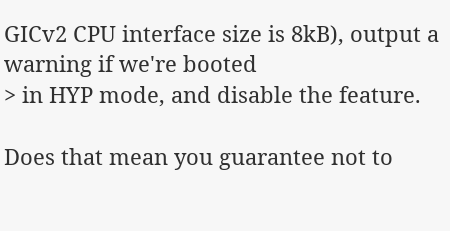GICv2 CPU interface size is 8kB), output a warning if we're booted
> in HYP mode, and disable the feature.

Does that mean you guarantee not to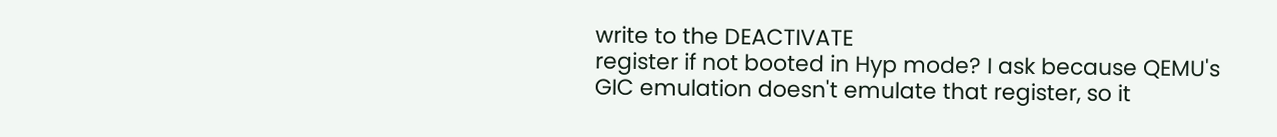write to the DEACTIVATE
register if not booted in Hyp mode? I ask because QEMU's
GIC emulation doesn't emulate that register, so it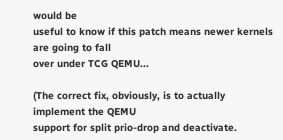would be
useful to know if this patch means newer kernels are going to fall
over under TCG QEMU...

(The correct fix, obviously, is to actually implement the QEMU
support for split prio-drop and deactivate.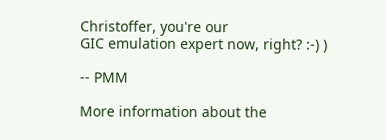Christoffer, you're our
GIC emulation expert now, right? :-) )

-- PMM

More information about the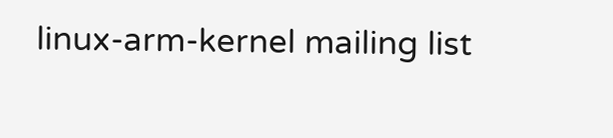linux-arm-kernel mailing list